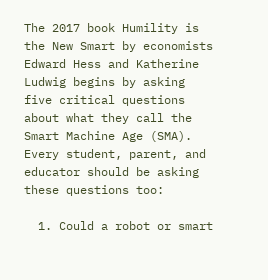The 2017 book Humility is the New Smart by economists Edward Hess and Katherine Ludwig begins by asking five critical questions about what they call the Smart Machine Age (SMA). Every student, parent, and educator should be asking these questions too:

  1. Could a robot or smart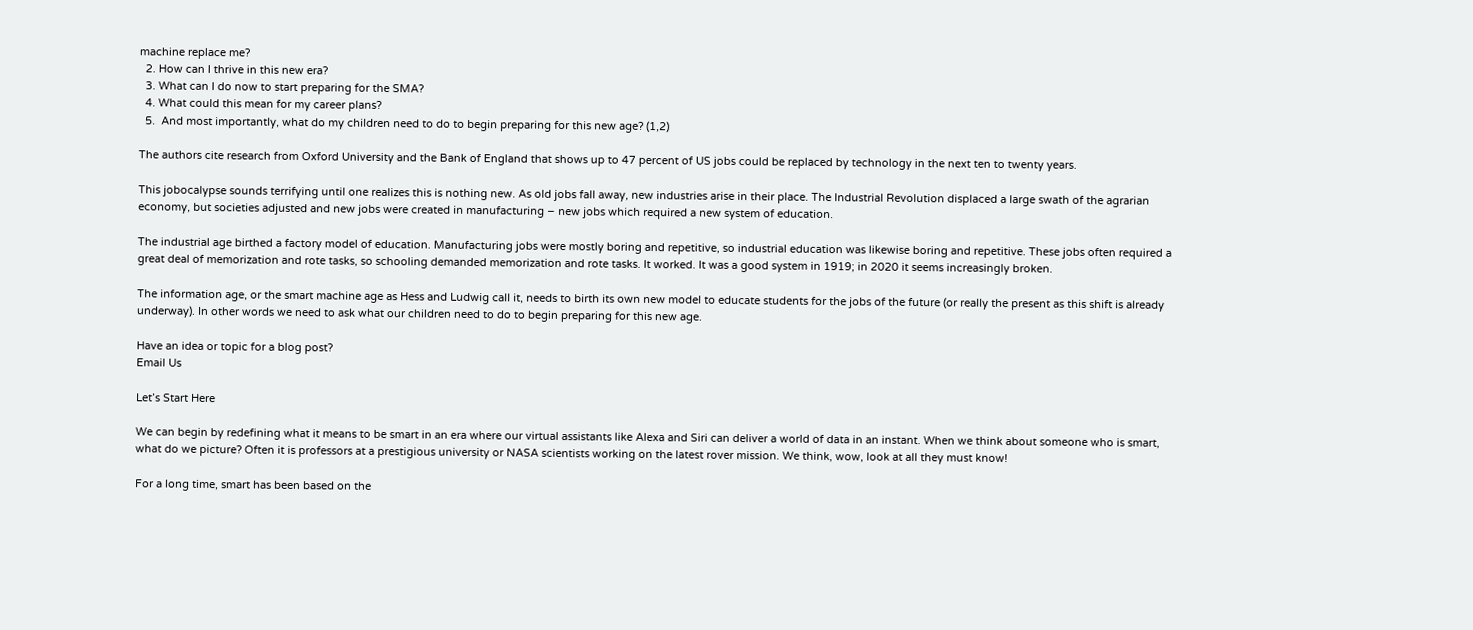machine replace me?
  2. How can I thrive in this new era?
  3. What can I do now to start preparing for the SMA?
  4. What could this mean for my career plans?
  5.  And most importantly, what do my children need to do to begin preparing for this new age? (1,2)

The authors cite research from Oxford University and the Bank of England that shows up to 47 percent of US jobs could be replaced by technology in the next ten to twenty years.

This jobocalypse sounds terrifying until one realizes this is nothing new. As old jobs fall away, new industries arise in their place. The Industrial Revolution displaced a large swath of the agrarian economy, but societies adjusted and new jobs were created in manufacturing – new jobs which required a new system of education.

The industrial age birthed a factory model of education. Manufacturing jobs were mostly boring and repetitive, so industrial education was likewise boring and repetitive. These jobs often required a great deal of memorization and rote tasks, so schooling demanded memorization and rote tasks. It worked. It was a good system in 1919; in 2020 it seems increasingly broken.

The information age, or the smart machine age as Hess and Ludwig call it, needs to birth its own new model to educate students for the jobs of the future (or really the present as this shift is already underway). In other words we need to ask what our children need to do to begin preparing for this new age.

Have an idea or topic for a blog post?
Email Us

Let’s Start Here

We can begin by redefining what it means to be smart in an era where our virtual assistants like Alexa and Siri can deliver a world of data in an instant. When we think about someone who is smart, what do we picture? Often it is professors at a prestigious university or NASA scientists working on the latest rover mission. We think, wow, look at all they must know!

For a long time, smart has been based on the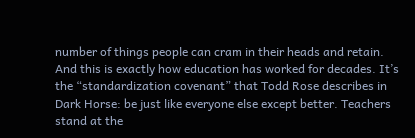number of things people can cram in their heads and retain. And this is exactly how education has worked for decades. It’s the “standardization covenant” that Todd Rose describes in Dark Horse: be just like everyone else except better. Teachers stand at the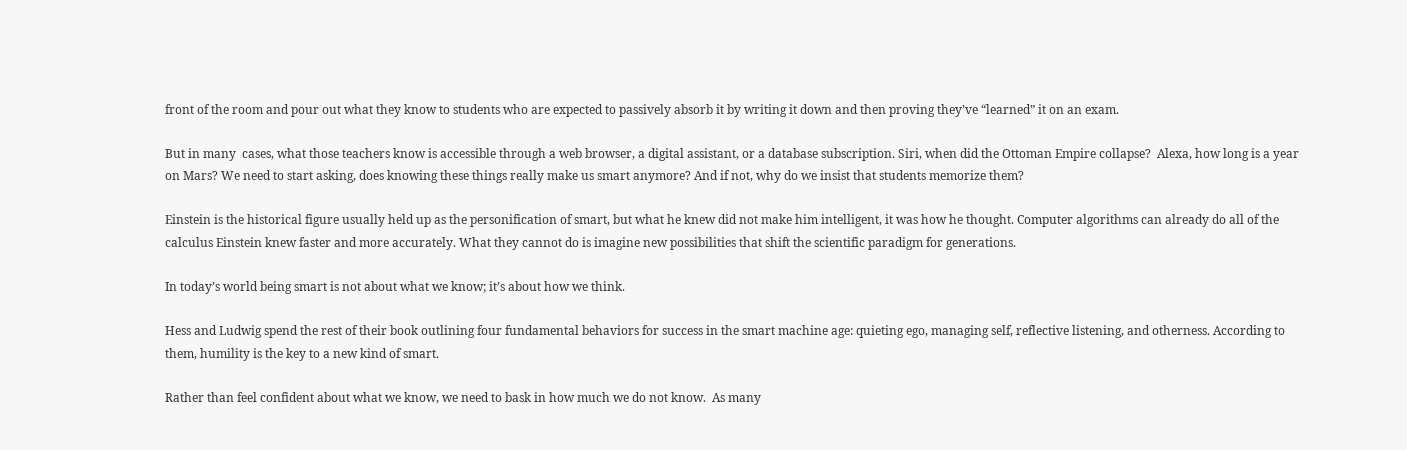front of the room and pour out what they know to students who are expected to passively absorb it by writing it down and then proving they’ve “learned” it on an exam.

But in many  cases, what those teachers know is accessible through a web browser, a digital assistant, or a database subscription. Siri, when did the Ottoman Empire collapse?  Alexa, how long is a year on Mars? We need to start asking, does knowing these things really make us smart anymore? And if not, why do we insist that students memorize them?

Einstein is the historical figure usually held up as the personification of smart, but what he knew did not make him intelligent, it was how he thought. Computer algorithms can already do all of the calculus Einstein knew faster and more accurately. What they cannot do is imagine new possibilities that shift the scientific paradigm for generations.

In today’s world being smart is not about what we know; it’s about how we think.

Hess and Ludwig spend the rest of their book outlining four fundamental behaviors for success in the smart machine age: quieting ego, managing self, reflective listening, and otherness. According to them, humility is the key to a new kind of smart.

Rather than feel confident about what we know, we need to bask in how much we do not know.  As many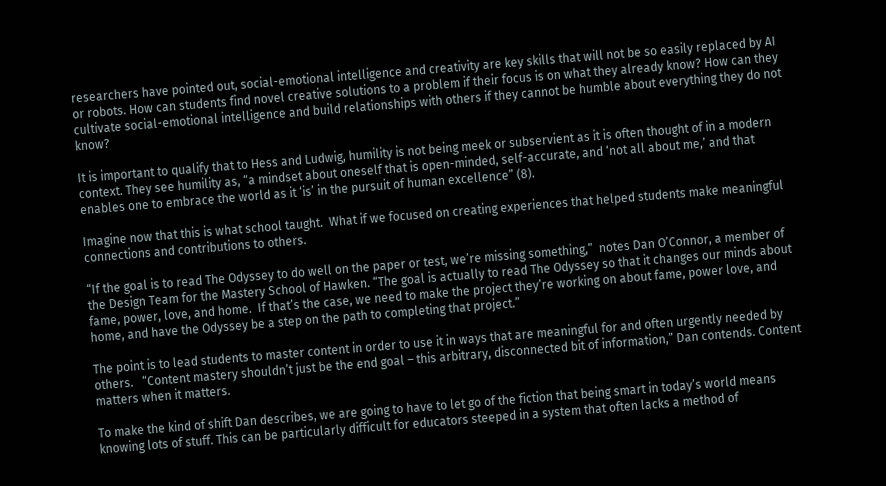researchers have pointed out, social-emotional intelligence and creativity are key skills that will not be so easily replaced by AI or robots. How can students find novel creative solutions to a problem if their focus is on what they already know? How can they cultivate social-emotional intelligence and build relationships with others if they cannot be humble about everything they do not know?

It is important to qualify that to Hess and Ludwig, humility is not being meek or subservient as it is often thought of in a modern context. They see humility as, “a mindset about oneself that is open-minded, self-accurate, and ‘not all about me,’ and that enables one to embrace the world as it ‘is’ in the pursuit of human excellence” (8).

Imagine now that this is what school taught.  What if we focused on creating experiences that helped students make meaningful connections and contributions to others.

“If the goal is to read The Odyssey to do well on the paper or test, we’re missing something,”  notes Dan O’Connor, a member of the Design Team for the Mastery School of Hawken. “The goal is actually to read The Odyssey so that it changes our minds about fame, power, love, and home.  If that’s the case, we need to make the project they’re working on about fame, power love, and home, and have the Odyssey be a step on the path to completing that project.”

The point is to lead students to master content in order to use it in ways that are meaningful for and often urgently needed by others.   “Content mastery shouldn’t just be the end goal – this arbitrary, disconnected bit of information,” Dan contends. Content matters when it matters.

To make the kind of shift Dan describes, we are going to have to let go of the fiction that being smart in today’s world means knowing lots of stuff. This can be particularly difficult for educators steeped in a system that often lacks a method of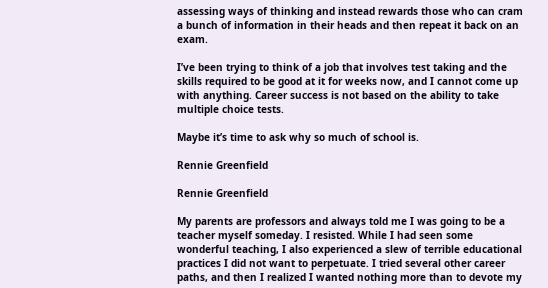assessing ways of thinking and instead rewards those who can cram a bunch of information in their heads and then repeat it back on an exam.

I’ve been trying to think of a job that involves test taking and the skills required to be good at it for weeks now, and I cannot come up with anything. Career success is not based on the ability to take multiple choice tests.

Maybe it’s time to ask why so much of school is.

Rennie Greenfield

Rennie Greenfield

My parents are professors and always told me I was going to be a teacher myself someday. I resisted. While I had seen some wonderful teaching, I also experienced a slew of terrible educational practices I did not want to perpetuate. I tried several other career paths, and then I realized I wanted nothing more than to devote my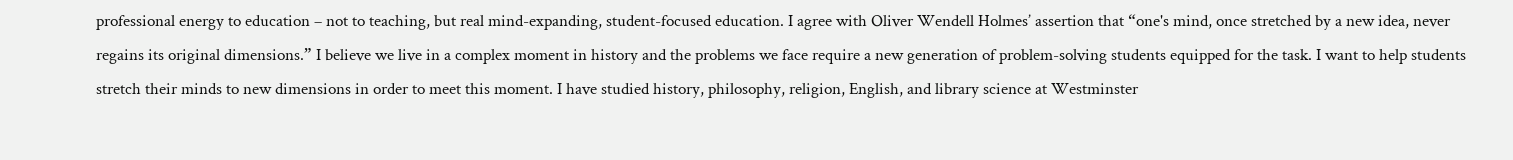professional energy to education – not to teaching, but real mind-expanding, student-focused education. I agree with Oliver Wendell Holmes’ assertion that “one's mind, once stretched by a new idea, never regains its original dimensions.” I believe we live in a complex moment in history and the problems we face require a new generation of problem-solving students equipped for the task. I want to help students stretch their minds to new dimensions in order to meet this moment. I have studied history, philosophy, religion, English, and library science at Westminster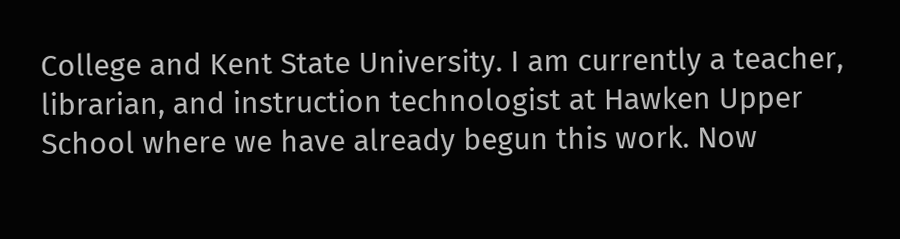College and Kent State University. I am currently a teacher, librarian, and instruction technologist at Hawken Upper School where we have already begun this work. Now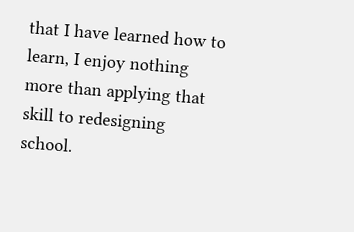that I have learned how to learn, I enjoy nothing more than applying that skill to redesigning school.